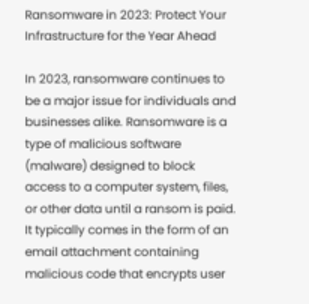Ransomware in 2023: Protect Your Infrastructure for the Year Ahead

In 2023, ransomware continues to be a major issue for individuals and businesses alike. Ransomware is a type of malicious software (malware) designed to block access to a computer system, files, or other data until a ransom is paid. It typically comes in the form of an email attachment containing malicious code that encrypts user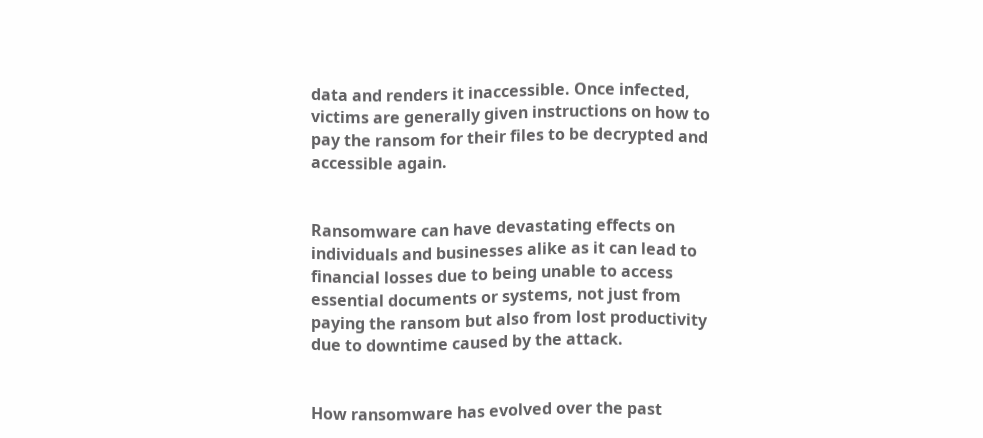data and renders it inaccessible. Once infected, victims are generally given instructions on how to pay the ransom for their files to be decrypted and accessible again.


Ransomware can have devastating effects on individuals and businesses alike as it can lead to financial losses due to being unable to access essential documents or systems, not just from paying the ransom but also from lost productivity due to downtime caused by the attack.


How ransomware has evolved over the past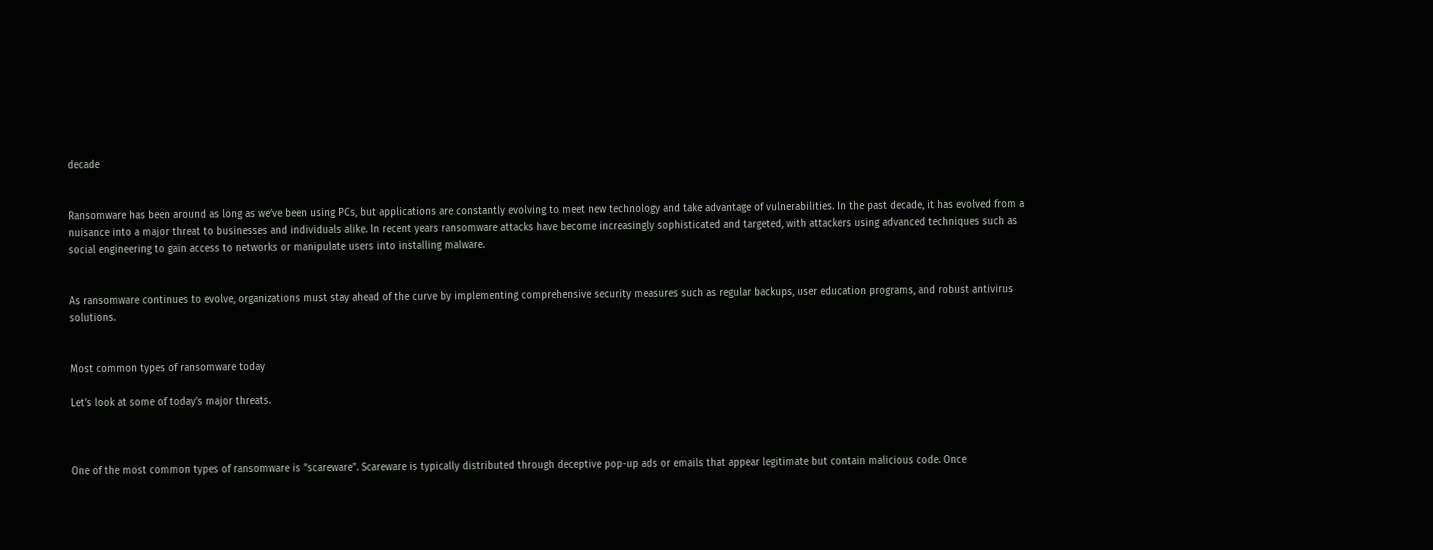decade


Ransomware has been around as long as we’ve been using PCs, but applications are constantly evolving to meet new technology and take advantage of vulnerabilities. In the past decade, it has evolved from a nuisance into a major threat to businesses and individuals alike. In recent years ransomware attacks have become increasingly sophisticated and targeted, with attackers using advanced techniques such as social engineering to gain access to networks or manipulate users into installing malware.


As ransomware continues to evolve, organizations must stay ahead of the curve by implementing comprehensive security measures such as regular backups, user education programs, and robust antivirus solutions.


Most common types of ransomware today

Let's look at some of today's major threats.



One of the most common types of ransomware is "scareware". Scareware is typically distributed through deceptive pop-up ads or emails that appear legitimate but contain malicious code. Once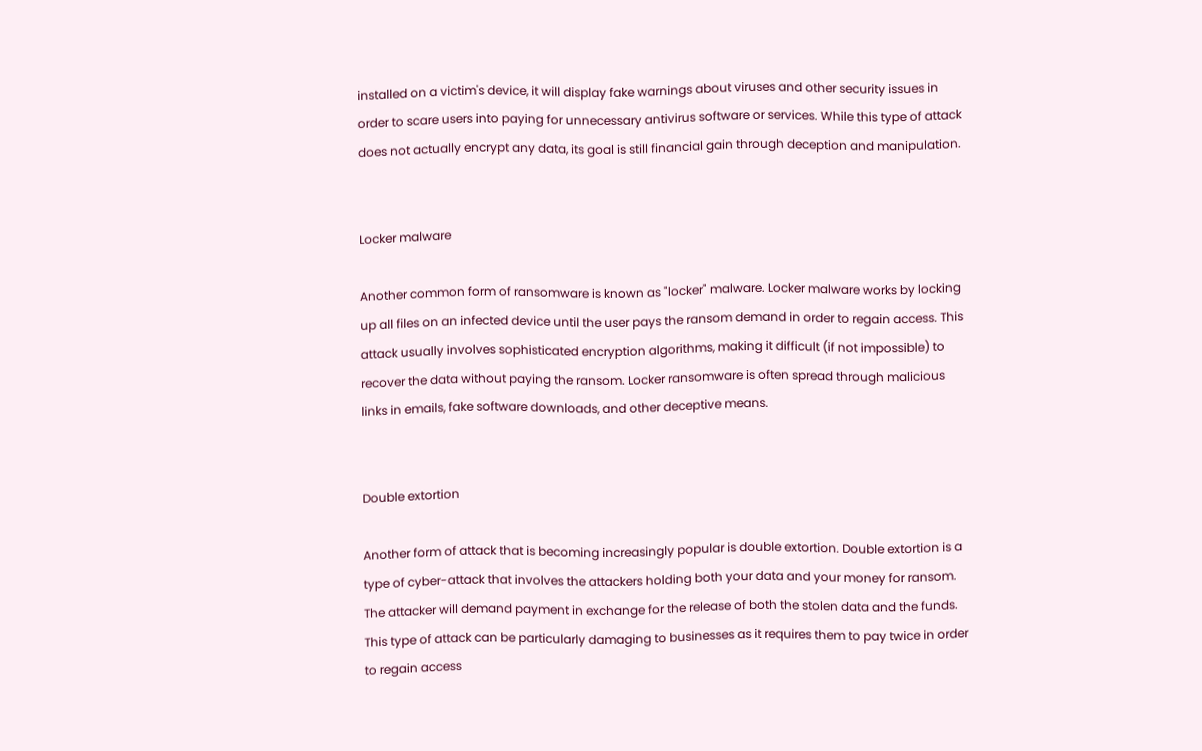installed on a victim's device, it will display fake warnings about viruses and other security issues in order to scare users into paying for unnecessary antivirus software or services. While this type of attack does not actually encrypt any data, its goal is still financial gain through deception and manipulation.


Locker malware

Another common form of ransomware is known as "locker" malware. Locker malware works by locking up all files on an infected device until the user pays the ransom demand in order to regain access. This attack usually involves sophisticated encryption algorithms, making it difficult (if not impossible) to recover the data without paying the ransom. Locker ransomware is often spread through malicious links in emails, fake software downloads, and other deceptive means.


Double extortion

Another form of attack that is becoming increasingly popular is double extortion. Double extortion is a type of cyber-attack that involves the attackers holding both your data and your money for ransom. The attacker will demand payment in exchange for the release of both the stolen data and the funds. This type of attack can be particularly damaging to businesses as it requires them to pay twice in order to regain access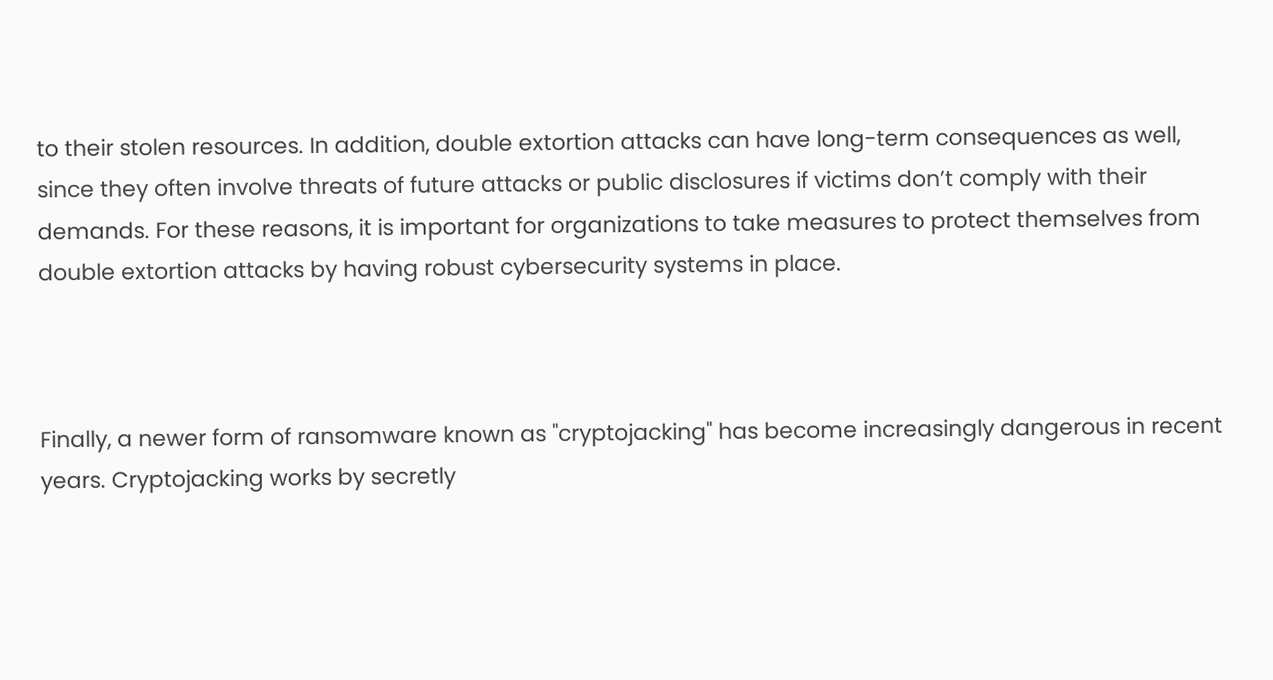to their stolen resources. In addition, double extortion attacks can have long-term consequences as well, since they often involve threats of future attacks or public disclosures if victims don’t comply with their demands. For these reasons, it is important for organizations to take measures to protect themselves from double extortion attacks by having robust cybersecurity systems in place.



Finally, a newer form of ransomware known as "cryptojacking" has become increasingly dangerous in recent years. Cryptojacking works by secretly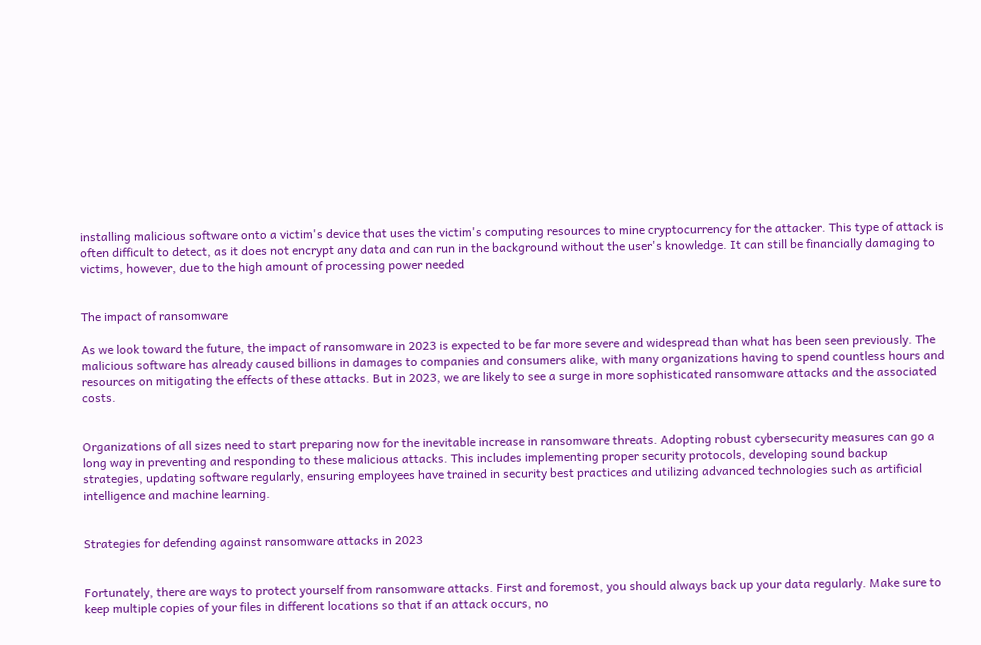installing malicious software onto a victim's device that uses the victim's computing resources to mine cryptocurrency for the attacker. This type of attack is often difficult to detect, as it does not encrypt any data and can run in the background without the user's knowledge. It can still be financially damaging to victims, however, due to the high amount of processing power needed


The impact of ransomware

As we look toward the future, the impact of ransomware in 2023 is expected to be far more severe and widespread than what has been seen previously. The malicious software has already caused billions in damages to companies and consumers alike, with many organizations having to spend countless hours and resources on mitigating the effects of these attacks. But in 2023, we are likely to see a surge in more sophisticated ransomware attacks and the associated costs.


Organizations of all sizes need to start preparing now for the inevitable increase in ransomware threats. Adopting robust cybersecurity measures can go a long way in preventing and responding to these malicious attacks. This includes implementing proper security protocols, developing sound backup strategies, updating software regularly, ensuring employees have trained in security best practices and utilizing advanced technologies such as artificial intelligence and machine learning.


Strategies for defending against ransomware attacks in 2023


Fortunately, there are ways to protect yourself from ransomware attacks. First and foremost, you should always back up your data regularly. Make sure to keep multiple copies of your files in different locations so that if an attack occurs, no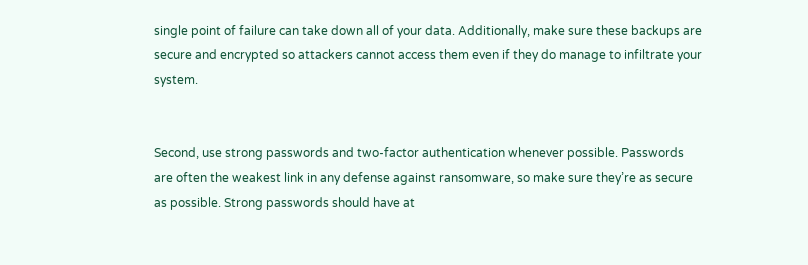single point of failure can take down all of your data. Additionally, make sure these backups are secure and encrypted so attackers cannot access them even if they do manage to infiltrate your system.


Second, use strong passwords and two-factor authentication whenever possible. Passwords are often the weakest link in any defense against ransomware, so make sure they’re as secure as possible. Strong passwords should have at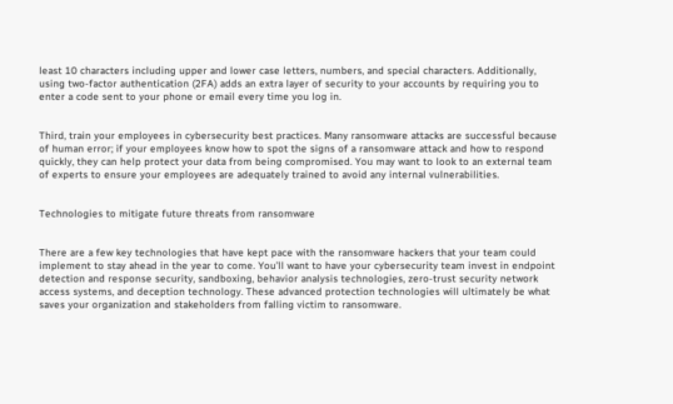least 10 characters including upper and lower case letters, numbers, and special characters. Additionally, using two-factor authentication (2FA) adds an extra layer of security to your accounts by requiring you to enter a code sent to your phone or email every time you log in.


Third, train your employees in cybersecurity best practices. Many ransomware attacks are successful because of human error; if your employees know how to spot the signs of a ransomware attack and how to respond quickly, they can help protect your data from being compromised. You may want to look to an external team of experts to ensure your employees are adequately trained to avoid any internal vulnerabilities.


Technologies to mitigate future threats from ransomware


There are a few key technologies that have kept pace with the ransomware hackers that your team could implement to stay ahead in the year to come. You’ll want to have your cybersecurity team invest in endpoint detection and response security, sandboxing, behavior analysis technologies, zero-trust security network access systems, and deception technology. These advanced protection technologies will ultimately be what saves your organization and stakeholders from falling victim to ransomware.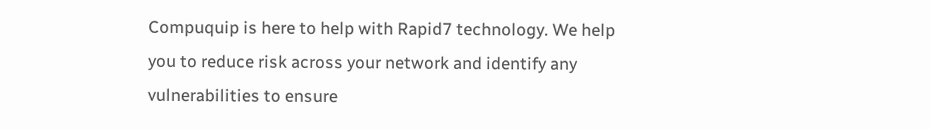Compuquip is here to help with Rapid7 technology. We help you to reduce risk across your network and identify any vulnerabilities to ensure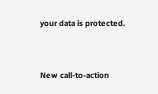your data is protected.


New call-to-action